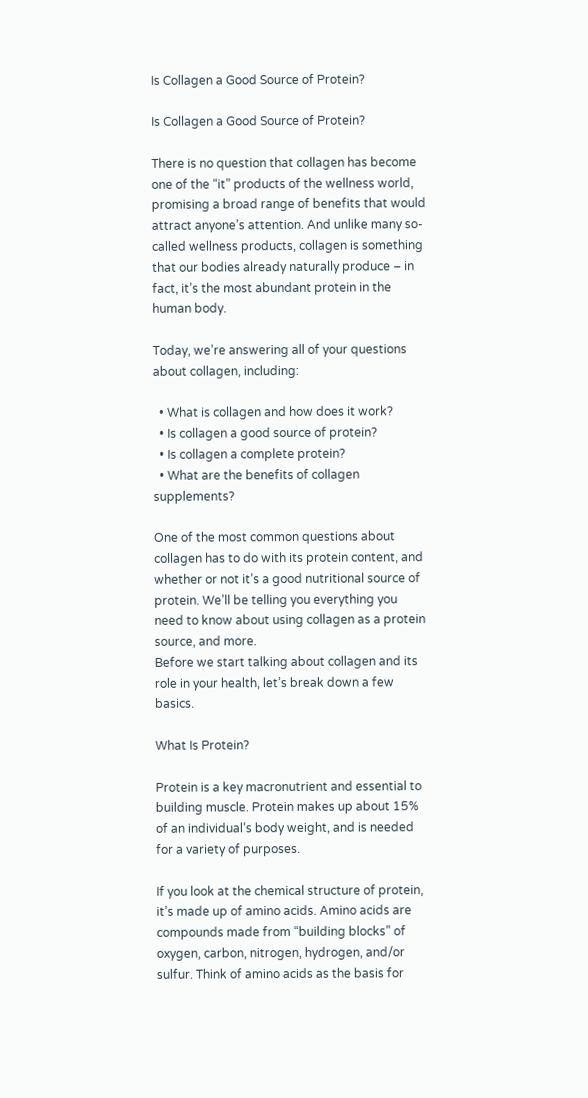Is Collagen a Good Source of Protein?

Is Collagen a Good Source of Protein?

There is no question that collagen has become one of the “it” products of the wellness world, promising a broad range of benefits that would attract anyone’s attention. And unlike many so-called wellness products, collagen is something that our bodies already naturally produce – in fact, it’s the most abundant protein in the human body.

Today, we’re answering all of your questions about collagen, including:

  • What is collagen and how does it work?
  • Is collagen a good source of protein?
  • Is collagen a complete protein?
  • What are the benefits of collagen supplements?

One of the most common questions about collagen has to do with its protein content, and whether or not it’s a good nutritional source of protein. We’ll be telling you everything you need to know about using collagen as a protein source, and more.
Before we start talking about collagen and its role in your health, let’s break down a few basics.

What Is Protein?

Protein is a key macronutrient and essential to building muscle. Protein makes up about 15% of an individual’s body weight, and is needed for a variety of purposes.

If you look at the chemical structure of protein, it’s made up of amino acids. Amino acids are compounds made from “building blocks” of oxygen, carbon, nitrogen, hydrogen, and/or sulfur. Think of amino acids as the basis for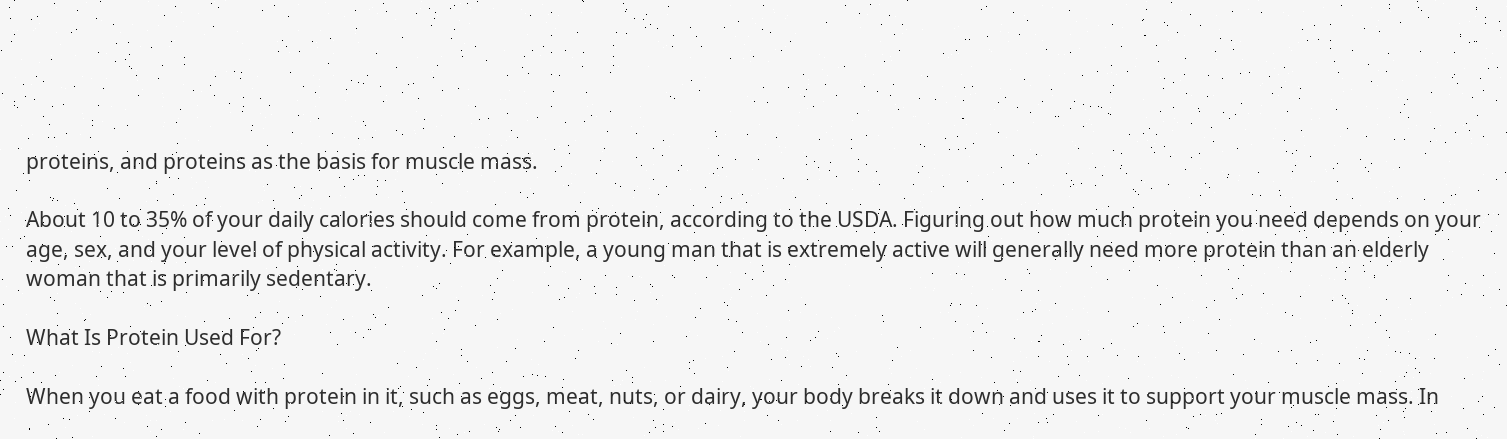proteins, and proteins as the basis for muscle mass.

About 10 to 35% of your daily calories should come from protein, according to the USDA. Figuring out how much protein you need depends on your age, sex, and your level of physical activity. For example, a young man that is extremely active will generally need more protein than an elderly woman that is primarily sedentary.

What Is Protein Used For?

When you eat a food with protein in it, such as eggs, meat, nuts, or dairy, your body breaks it down and uses it to support your muscle mass. In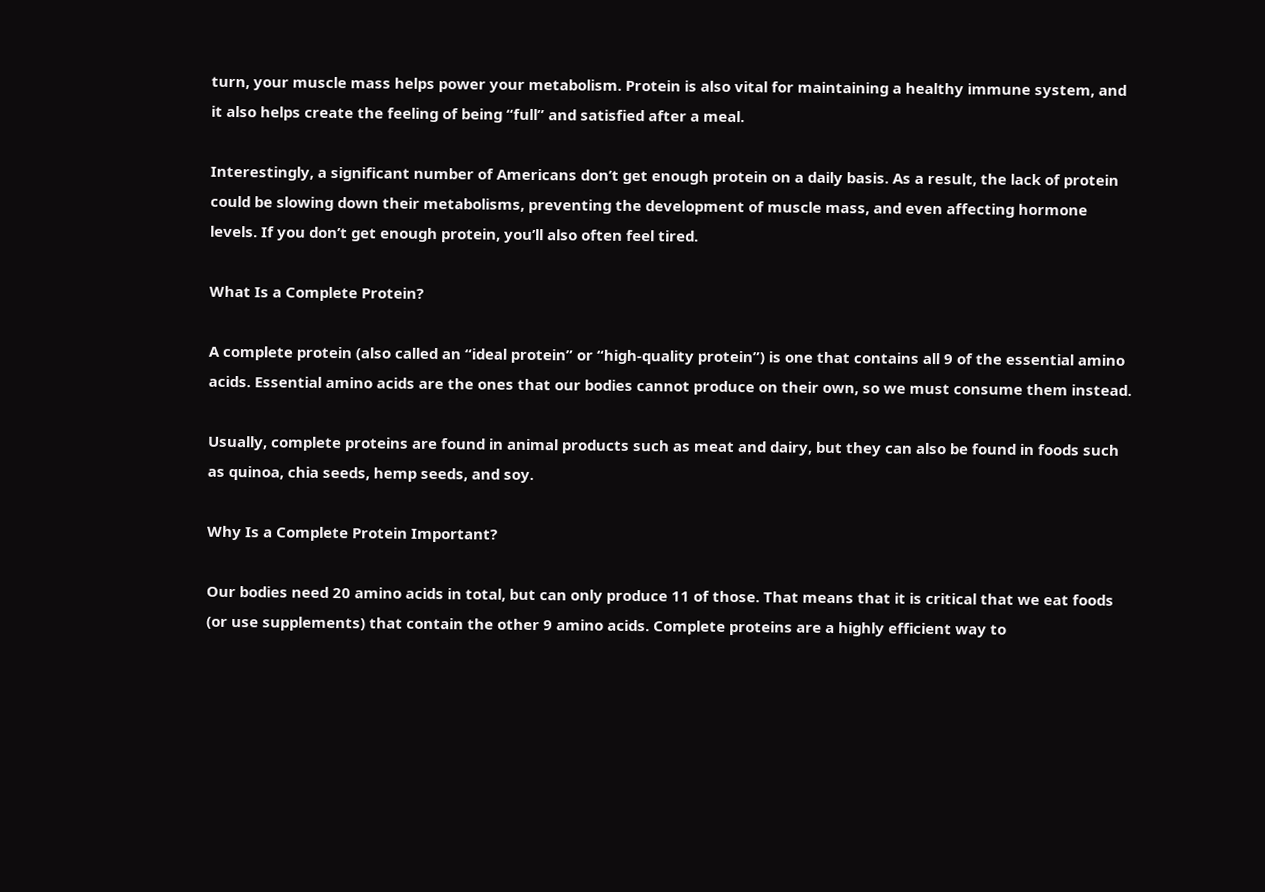turn, your muscle mass helps power your metabolism. Protein is also vital for maintaining a healthy immune system, and it also helps create the feeling of being “full” and satisfied after a meal.

Interestingly, a significant number of Americans don’t get enough protein on a daily basis. As a result, the lack of protein could be slowing down their metabolisms, preventing the development of muscle mass, and even affecting hormone levels. If you don’t get enough protein, you’ll also often feel tired.

What Is a Complete Protein?

A complete protein (also called an “ideal protein” or “high-quality protein”) is one that contains all 9 of the essential amino acids. Essential amino acids are the ones that our bodies cannot produce on their own, so we must consume them instead.

Usually, complete proteins are found in animal products such as meat and dairy, but they can also be found in foods such as quinoa, chia seeds, hemp seeds, and soy.

Why Is a Complete Protein Important?

Our bodies need 20 amino acids in total, but can only produce 11 of those. That means that it is critical that we eat foods (or use supplements) that contain the other 9 amino acids. Complete proteins are a highly efficient way to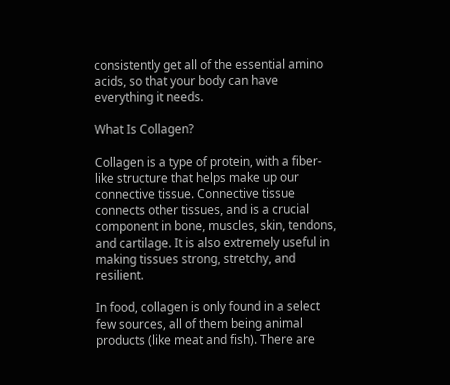consistently get all of the essential amino acids, so that your body can have everything it needs.

What Is Collagen?

Collagen is a type of protein, with a fiber-like structure that helps make up our connective tissue. Connective tissue connects other tissues, and is a crucial component in bone, muscles, skin, tendons, and cartilage. It is also extremely useful in making tissues strong, stretchy, and resilient.

In food, collagen is only found in a select few sources, all of them being animal products (like meat and fish). There are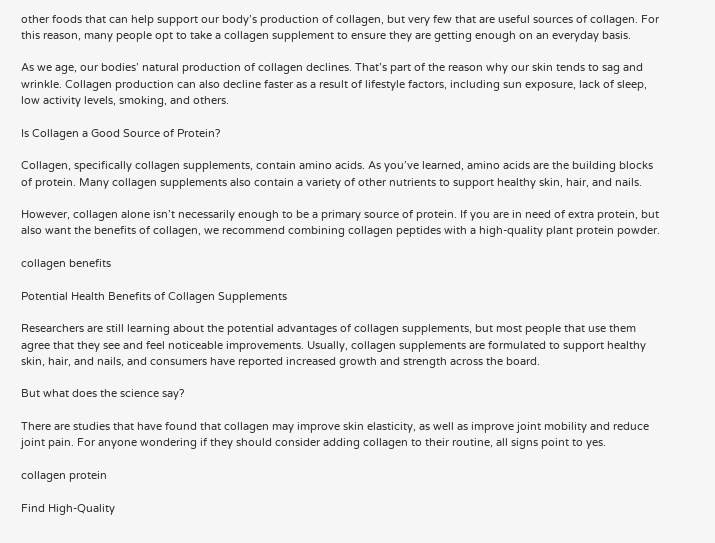other foods that can help support our body’s production of collagen, but very few that are useful sources of collagen. For this reason, many people opt to take a collagen supplement to ensure they are getting enough on an everyday basis.

As we age, our bodies’ natural production of collagen declines. That’s part of the reason why our skin tends to sag and wrinkle. Collagen production can also decline faster as a result of lifestyle factors, including sun exposure, lack of sleep, low activity levels, smoking, and others.

Is Collagen a Good Source of Protein?

Collagen, specifically collagen supplements, contain amino acids. As you’ve learned, amino acids are the building blocks of protein. Many collagen supplements also contain a variety of other nutrients to support healthy skin, hair, and nails.

However, collagen alone isn’t necessarily enough to be a primary source of protein. If you are in need of extra protein, but also want the benefits of collagen, we recommend combining collagen peptides with a high-quality plant protein powder.

collagen benefits

Potential Health Benefits of Collagen Supplements

Researchers are still learning about the potential advantages of collagen supplements, but most people that use them agree that they see and feel noticeable improvements. Usually, collagen supplements are formulated to support healthy skin, hair, and nails, and consumers have reported increased growth and strength across the board.

But what does the science say?

There are studies that have found that collagen may improve skin elasticity, as well as improve joint mobility and reduce joint pain. For anyone wondering if they should consider adding collagen to their routine, all signs point to yes.

collagen protein

Find High-Quality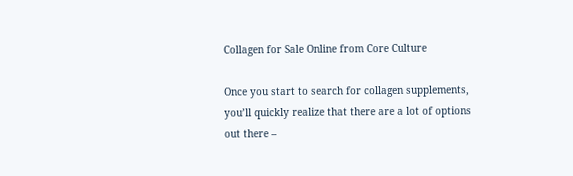Collagen for Sale Online from Core Culture

Once you start to search for collagen supplements, you’ll quickly realize that there are a lot of options out there –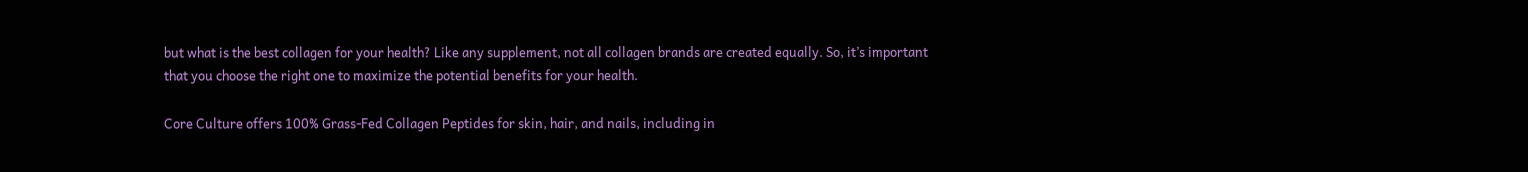but what is the best collagen for your health? Like any supplement, not all collagen brands are created equally. So, it’s important that you choose the right one to maximize the potential benefits for your health.

Core Culture offers 100% Grass-Fed Collagen Peptides for skin, hair, and nails, including in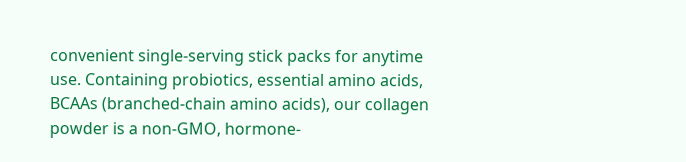convenient single-serving stick packs for anytime use. Containing probiotics, essential amino acids, BCAAs (branched-chain amino acids), our collagen powder is a non-GMO, hormone-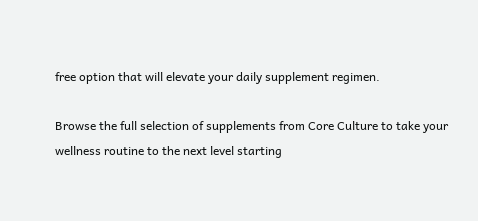free option that will elevate your daily supplement regimen.

Browse the full selection of supplements from Core Culture to take your wellness routine to the next level starting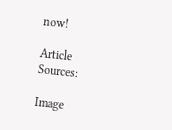now!

Article Sources:

Image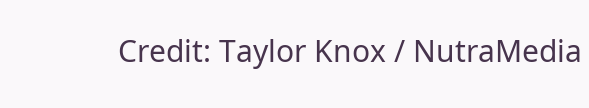Credit: Taylor Knox / NutraMedia